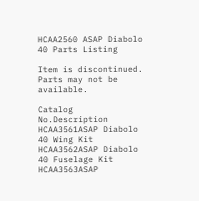HCAA2560 ASAP Diabolo 40 Parts Listing

Item is discontinued. Parts may not be available.

Catalog No.Description
HCAA3561ASAP Diabolo 40 Wing Kit
HCAA3562ASAP Diabolo 40 Fuselage Kit
HCAA3563ASAP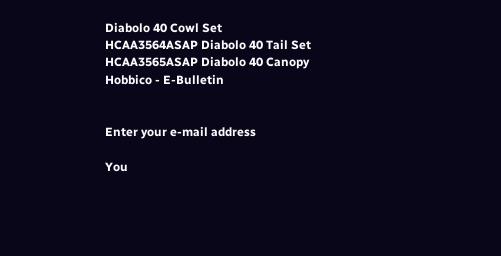Diabolo 40 Cowl Set
HCAA3564ASAP Diabolo 40 Tail Set
HCAA3565ASAP Diabolo 40 Canopy
Hobbico - E-Bulletin


Enter your e-mail address

You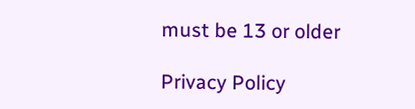must be 13 or older

Privacy Policy